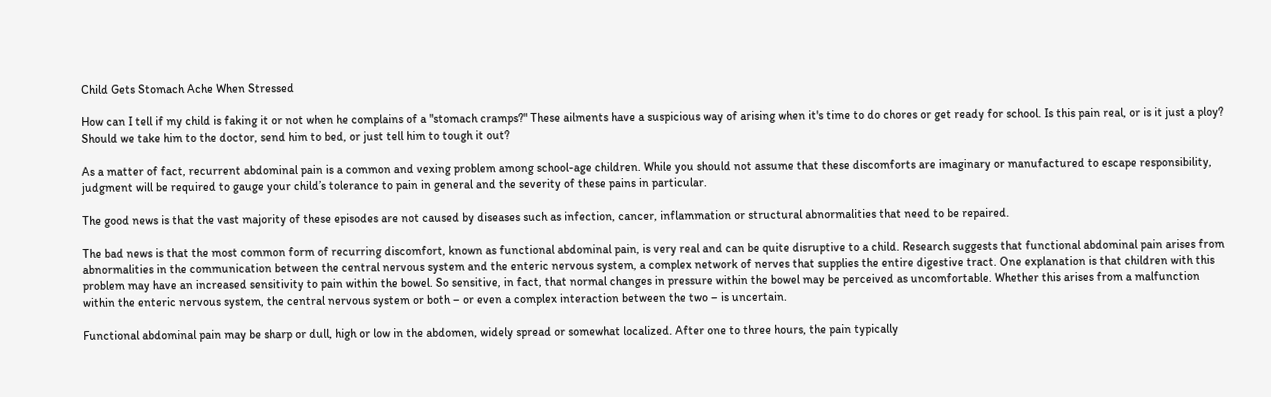Child Gets Stomach Ache When Stressed

How can I tell if my child is faking it or not when he complains of a "stomach cramps?" These ailments have a suspicious way of arising when it's time to do chores or get ready for school. Is this pain real, or is it just a ploy? Should we take him to the doctor, send him to bed, or just tell him to tough it out?

As a matter of fact, recurrent abdominal pain is a common and vexing problem among school-age children. While you should not assume that these discomforts are imaginary or manufactured to escape responsibility, judgment will be required to gauge your child’s tolerance to pain in general and the severity of these pains in particular.

The good news is that the vast majority of these episodes are not caused by diseases such as infection, cancer, inflammation or structural abnormalities that need to be repaired.

The bad news is that the most common form of recurring discomfort, known as functional abdominal pain, is very real and can be quite disruptive to a child. Research suggests that functional abdominal pain arises from abnormalities in the communication between the central nervous system and the enteric nervous system, a complex network of nerves that supplies the entire digestive tract. One explanation is that children with this problem may have an increased sensitivity to pain within the bowel. So sensitive, in fact, that normal changes in pressure within the bowel may be perceived as uncomfortable. Whether this arises from a malfunction within the enteric nervous system, the central nervous system or both – or even a complex interaction between the two – is uncertain.

Functional abdominal pain may be sharp or dull, high or low in the abdomen, widely spread or somewhat localized. After one to three hours, the pain typically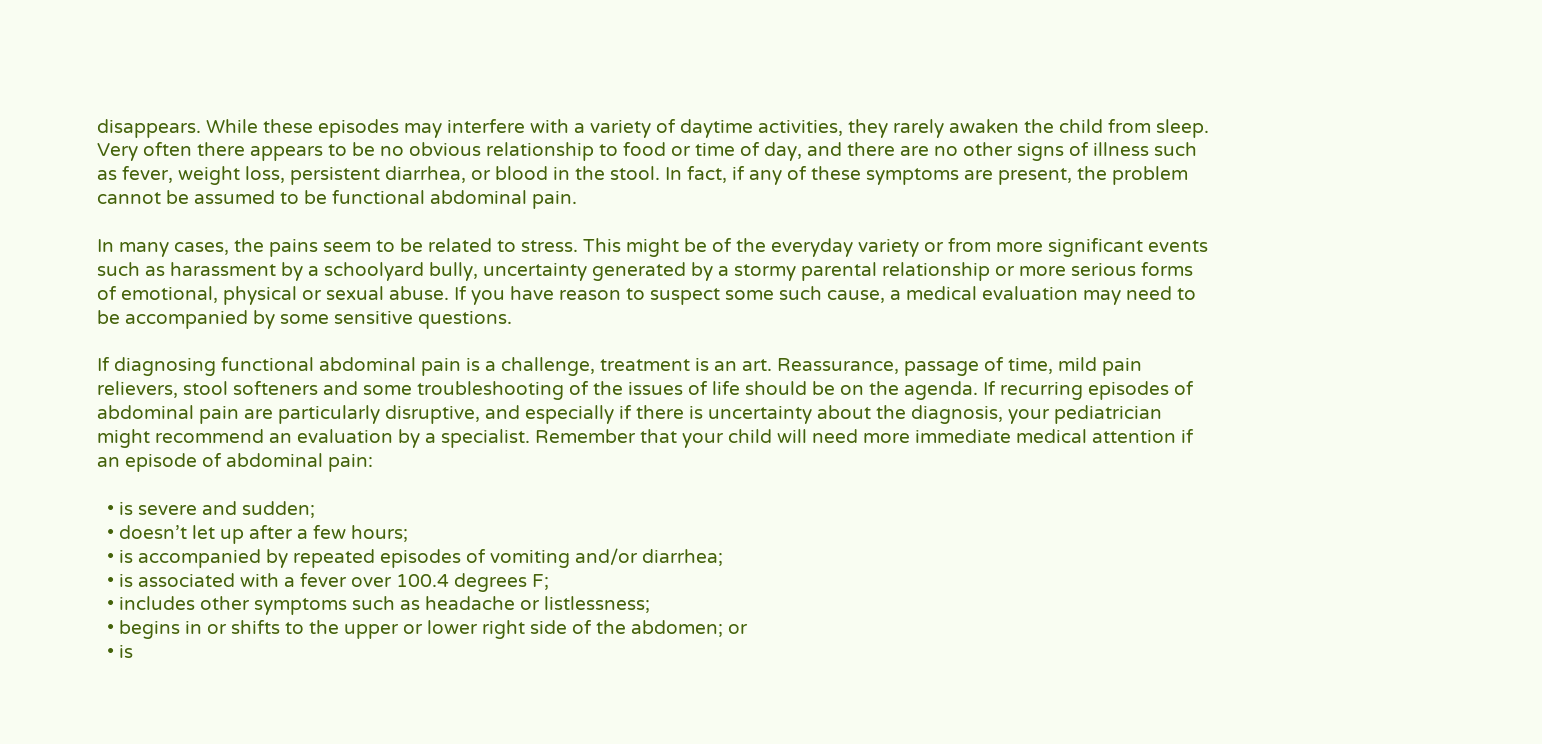disappears. While these episodes may interfere with a variety of daytime activities, they rarely awaken the child from sleep. Very often there appears to be no obvious relationship to food or time of day, and there are no other signs of illness such as fever, weight loss, persistent diarrhea, or blood in the stool. In fact, if any of these symptoms are present, the problem cannot be assumed to be functional abdominal pain.

In many cases, the pains seem to be related to stress. This might be of the everyday variety or from more significant events such as harassment by a schoolyard bully, uncertainty generated by a stormy parental relationship or more serious forms of emotional, physical or sexual abuse. If you have reason to suspect some such cause, a medical evaluation may need to be accompanied by some sensitive questions.

If diagnosing functional abdominal pain is a challenge, treatment is an art. Reassurance, passage of time, mild pain relievers, stool softeners and some troubleshooting of the issues of life should be on the agenda. If recurring episodes of abdominal pain are particularly disruptive, and especially if there is uncertainty about the diagnosis, your pediatrician might recommend an evaluation by a specialist. Remember that your child will need more immediate medical attention if an episode of abdominal pain:

  • is severe and sudden;
  • doesn’t let up after a few hours;
  • is accompanied by repeated episodes of vomiting and/or diarrhea;
  • is associated with a fever over 100.4 degrees F;
  • includes other symptoms such as headache or listlessness;
  • begins in or shifts to the upper or lower right side of the abdomen; or
  • is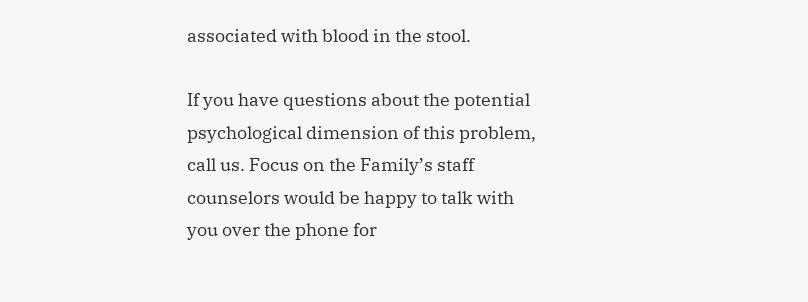associated with blood in the stool.

If you have questions about the potential psychological dimension of this problem, call us. Focus on the Family’s staff counselors would be happy to talk with you over the phone for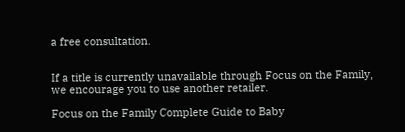a free consultation.


If a title is currently unavailable through Focus on the Family, we encourage you to use another retailer.

Focus on the Family Complete Guide to Baby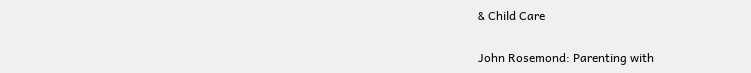& Child Care

John Rosemond: Parenting with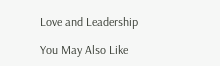Love and Leadership

You May Also Like